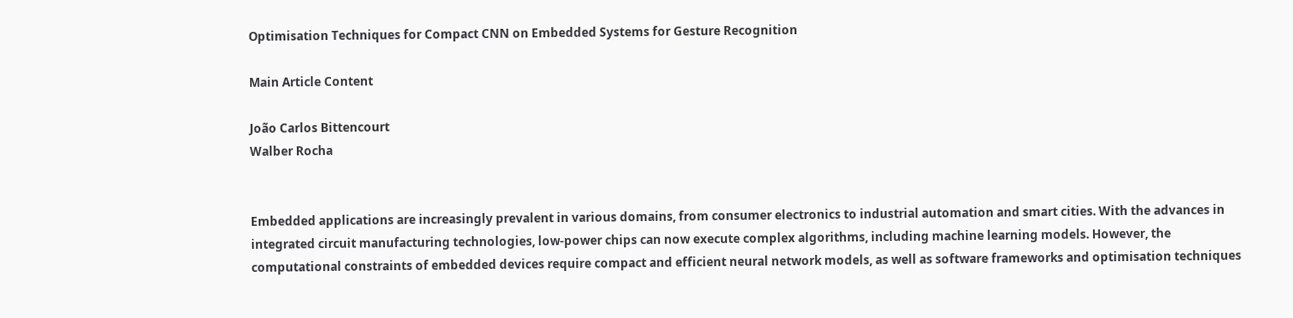Optimisation Techniques for Compact CNN on Embedded Systems for Gesture Recognition

Main Article Content

João Carlos Bittencourt
Walber Rocha


Embedded applications are increasingly prevalent in various domains, from consumer electronics to industrial automation and smart cities. With the advances in integrated circuit manufacturing technologies, low-power chips can now execute complex algorithms, including machine learning models. However, the computational constraints of embedded devices require compact and efficient neural network models, as well as software frameworks and optimisation techniques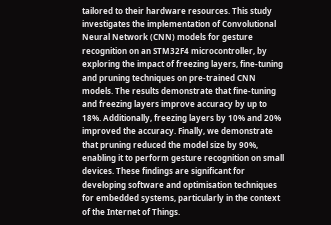tailored to their hardware resources. This study investigates the implementation of Convolutional Neural Network (CNN) models for gesture recognition on an STM32F4 microcontroller, by exploring the impact of freezing layers, fine-tuning and pruning techniques on pre-trained CNN models. The results demonstrate that fine-tuning and freezing layers improve accuracy by up to 18%. Additionally, freezing layers by 10% and 20% improved the accuracy. Finally, we demonstrate that pruning reduced the model size by 90%, enabling it to perform gesture recognition on small devices. These findings are significant for developing software and optimisation techniques for embedded systems, particularly in the context of the Internet of Things.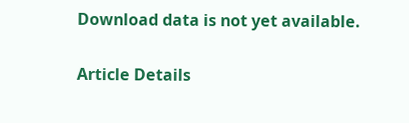Download data is not yet available.

Article Details